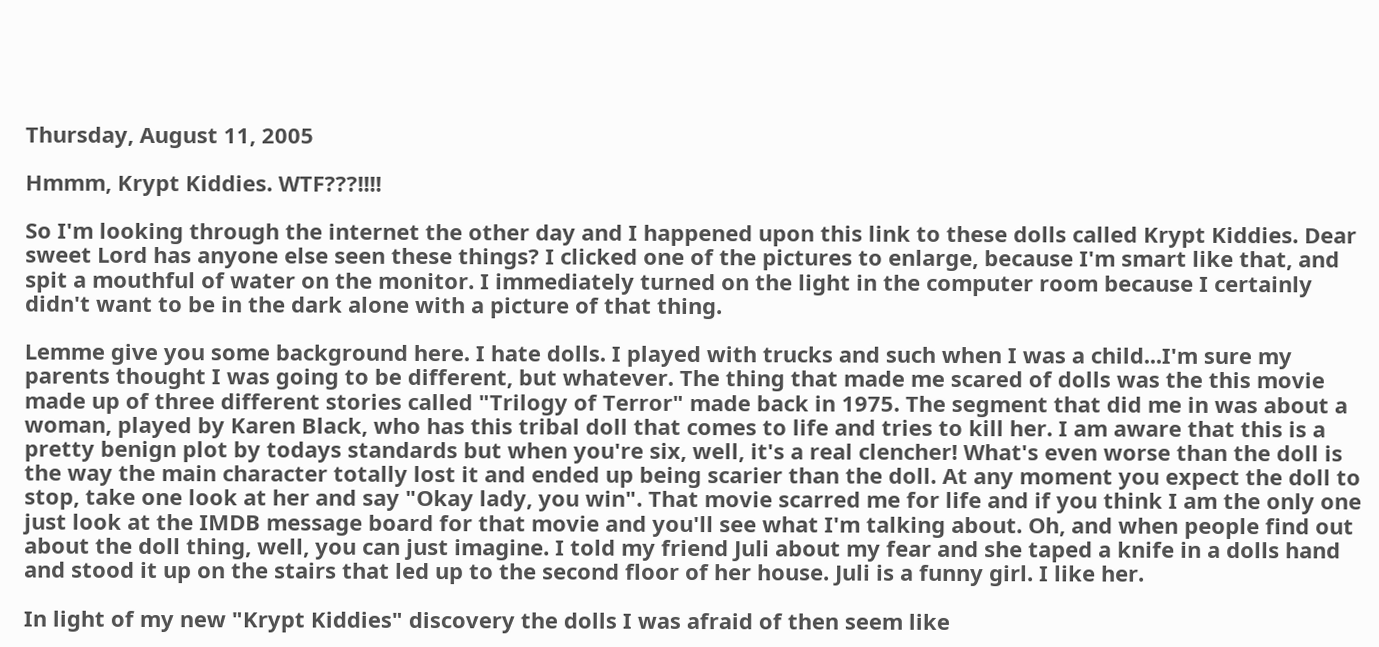Thursday, August 11, 2005

Hmmm, Krypt Kiddies. WTF???!!!!

So I'm looking through the internet the other day and I happened upon this link to these dolls called Krypt Kiddies. Dear sweet Lord has anyone else seen these things? I clicked one of the pictures to enlarge, because I'm smart like that, and spit a mouthful of water on the monitor. I immediately turned on the light in the computer room because I certainly didn't want to be in the dark alone with a picture of that thing.

Lemme give you some background here. I hate dolls. I played with trucks and such when I was a child...I'm sure my parents thought I was going to be different, but whatever. The thing that made me scared of dolls was the this movie made up of three different stories called "Trilogy of Terror" made back in 1975. The segment that did me in was about a woman, played by Karen Black, who has this tribal doll that comes to life and tries to kill her. I am aware that this is a pretty benign plot by todays standards but when you're six, well, it's a real clencher! What's even worse than the doll is the way the main character totally lost it and ended up being scarier than the doll. At any moment you expect the doll to stop, take one look at her and say "Okay lady, you win". That movie scarred me for life and if you think I am the only one just look at the IMDB message board for that movie and you'll see what I'm talking about. Oh, and when people find out about the doll thing, well, you can just imagine. I told my friend Juli about my fear and she taped a knife in a dolls hand and stood it up on the stairs that led up to the second floor of her house. Juli is a funny girl. I like her.

In light of my new "Krypt Kiddies" discovery the dolls I was afraid of then seem like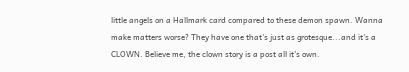little angels on a Hallmark card compared to these demon spawn. Wanna make matters worse? They have one that's just as grotesque...and it's a CLOWN. Believe me, the clown story is a post all it's own.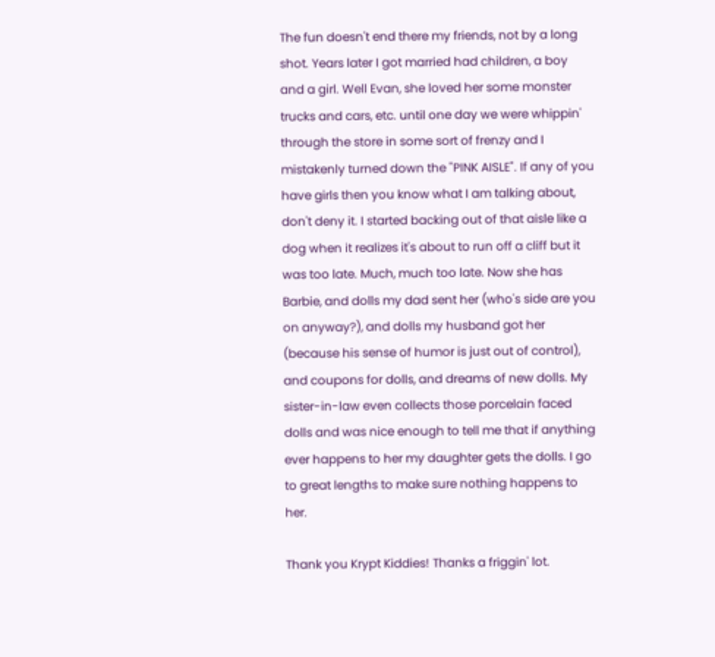The fun doesn't end there my friends, not by a long shot. Years later I got married had children, a boy and a girl. Well Evan, she loved her some monster trucks and cars, etc. until one day we were whippin' through the store in some sort of frenzy and I mistakenly turned down the "PINK AISLE". If any of you have girls then you know what I am talking about, don't deny it. I started backing out of that aisle like a dog when it realizes it's about to run off a cliff but it was too late. Much, much too late. Now she has Barbie, and dolls my dad sent her (who's side are you on anyway?), and dolls my husband got her (because his sense of humor is just out of control), and coupons for dolls, and dreams of new dolls. My sister-in-law even collects those porcelain faced dolls and was nice enough to tell me that if anything ever happens to her my daughter gets the dolls. I go to great lengths to make sure nothing happens to her.

Thank you Krypt Kiddies! Thanks a friggin' lot.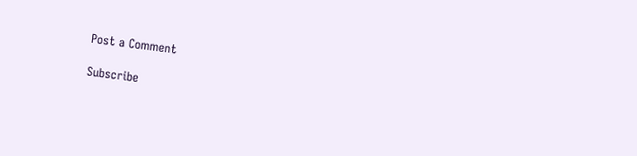Post a Comment

Subscribe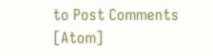to Post Comments [Atom]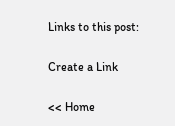Links to this post:

Create a Link

<< Home